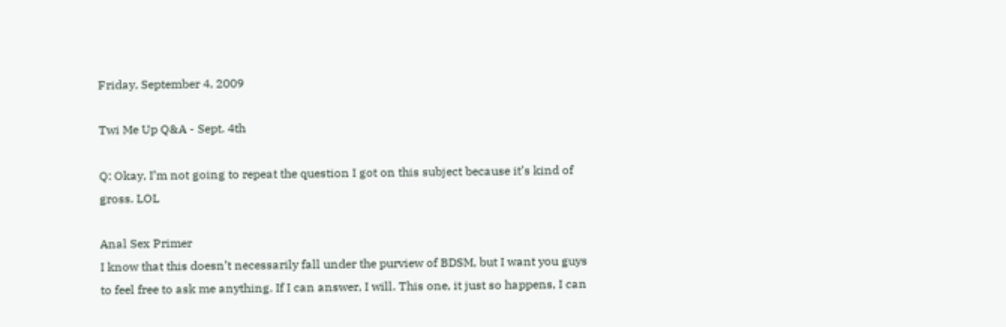Friday, September 4, 2009

Twi Me Up Q&A - Sept. 4th

Q: Okay, I’m not going to repeat the question I got on this subject because it’s kind of gross. LOL

Anal Sex Primer
I know that this doesn’t necessarily fall under the purview of BDSM, but I want you guys to feel free to ask me anything. If I can answer, I will. This one, it just so happens, I can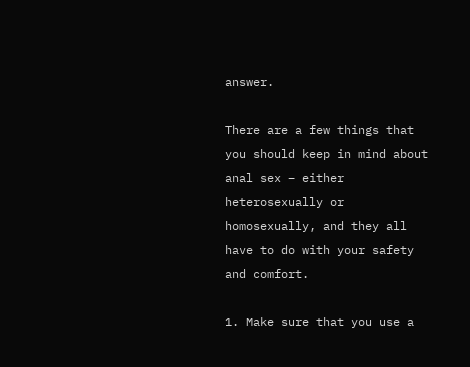answer.

There are a few things that you should keep in mind about anal sex – either heterosexually or homosexually, and they all have to do with your safety and comfort.

1. Make sure that you use a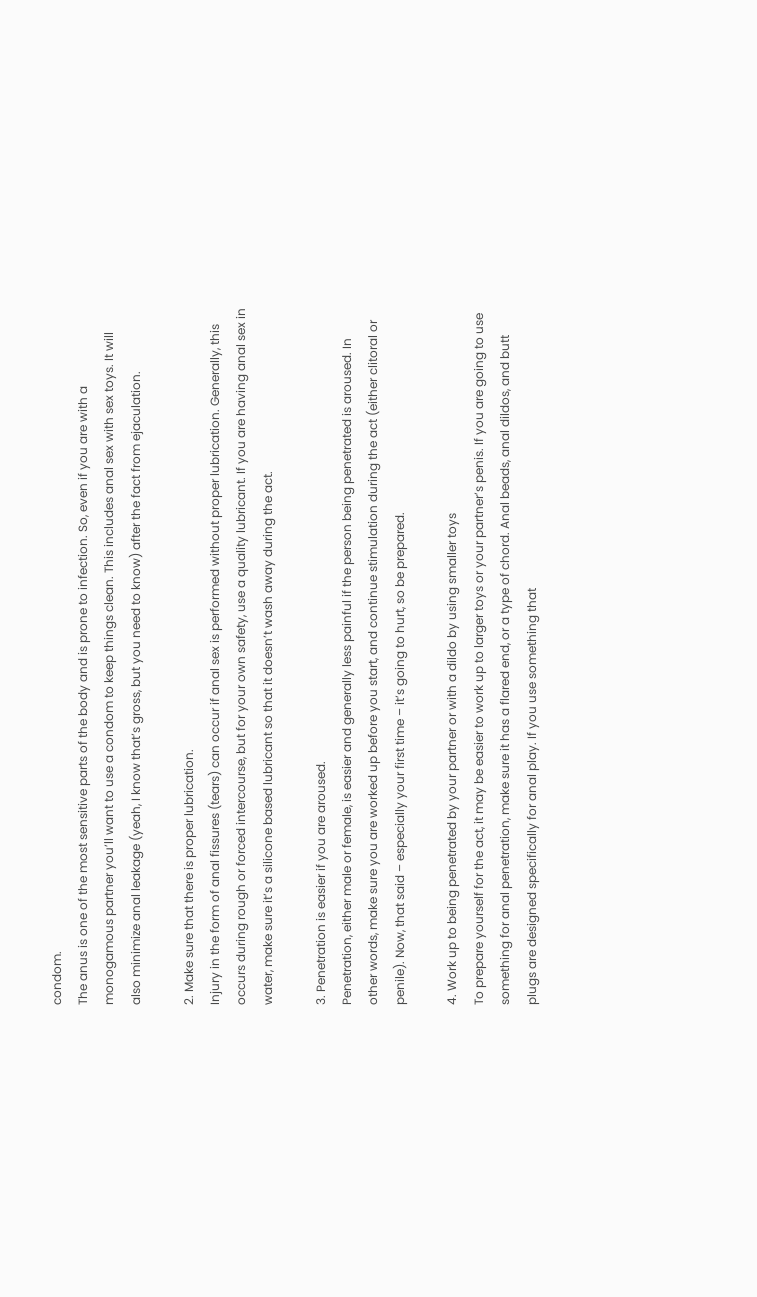condom.
The anus is one of the most sensitive parts of the body and is prone to infection. So, even if you are with a monogamous partner you’ll want to use a condom to keep things clean. This includes anal sex with sex toys. It will also minimize anal leakage (yeah, I know that’s gross, but you need to know) after the fact from ejaculation.

2. Make sure that there is proper lubrication.
Injury in the form of anal fissures (tears) can occur if anal sex is performed without proper lubrication. Generally, this occurs during rough or forced intercourse, but for your own safety, use a quality lubricant. If you are having anal sex in water, make sure it’s a silicone based lubricant so that it doesn’t wash away during the act.

3. Penetration is easier if you are aroused.
Penetration, either male or female, is easier and generally less painful if the person being penetrated is aroused. In other words, make sure you are worked up before you start, and continue stimulation during the act (either clitoral or penile). Now, that said – especially your first time – it’s going to hurt, so be prepared.

4. Work up to being penetrated by your partner or with a dildo by using smaller toys
To prepare yourself for the act, it may be easier to work up to larger toys or your partner’s penis. If you are going to use something for anal penetration, make sure it has a flared end, or a type of chord. Anal beads, anal dildos, and butt plugs are designed specifically for anal play. If you use something that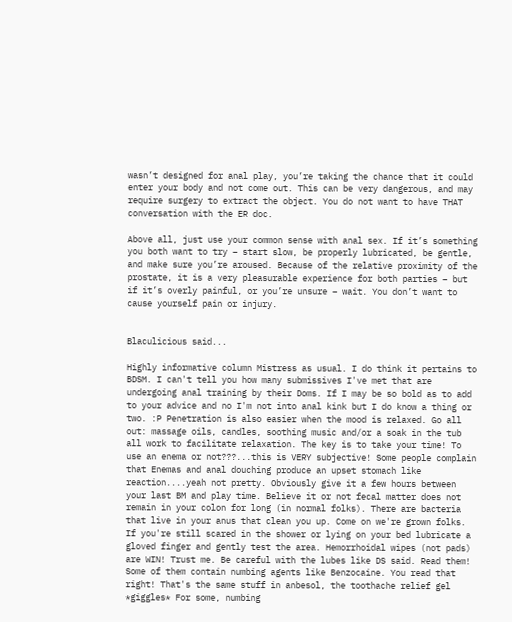wasn’t designed for anal play, you’re taking the chance that it could enter your body and not come out. This can be very dangerous, and may require surgery to extract the object. You do not want to have THAT conversation with the ER doc.

Above all, just use your common sense with anal sex. If it’s something you both want to try – start slow, be properly lubricated, be gentle, and make sure you’re aroused. Because of the relative proximity of the prostate, it is a very pleasurable experience for both parties – but if it’s overly painful, or you’re unsure – wait. You don’t want to cause yourself pain or injury.


Blaculicious said...

Highly informative column Mistress as usual. I do think it pertains to BDSM. I can't tell you how many submissives I've met that are undergoing anal training by their Doms. If I may be so bold as to add to your advice and no I'm not into anal kink but I do know a thing or two. :P Penetration is also easier when the mood is relaxed. Go all out: massage oils, candles, soothing music and/or a soak in the tub all work to facilitate relaxation. The key is to take your time! To use an enema or not???...this is VERY subjective! Some people complain that Enemas and anal douching produce an upset stomach like reaction....yeah not pretty. Obviously give it a few hours between your last BM and play time. Believe it or not fecal matter does not remain in your colon for long (in normal folks). There are bacteria that live in your anus that clean you up. Come on we're grown folks. If you're still scared in the shower or lying on your bed lubricate a gloved finger and gently test the area. Hemorrhoidal wipes (not pads) are WIN! Trust me. Be careful with the lubes like DS said. Read them! Some of them contain numbing agents like Benzocaine. You read that right! That's the same stuff in anbesol, the toothache relief gel *giggles* For some, numbing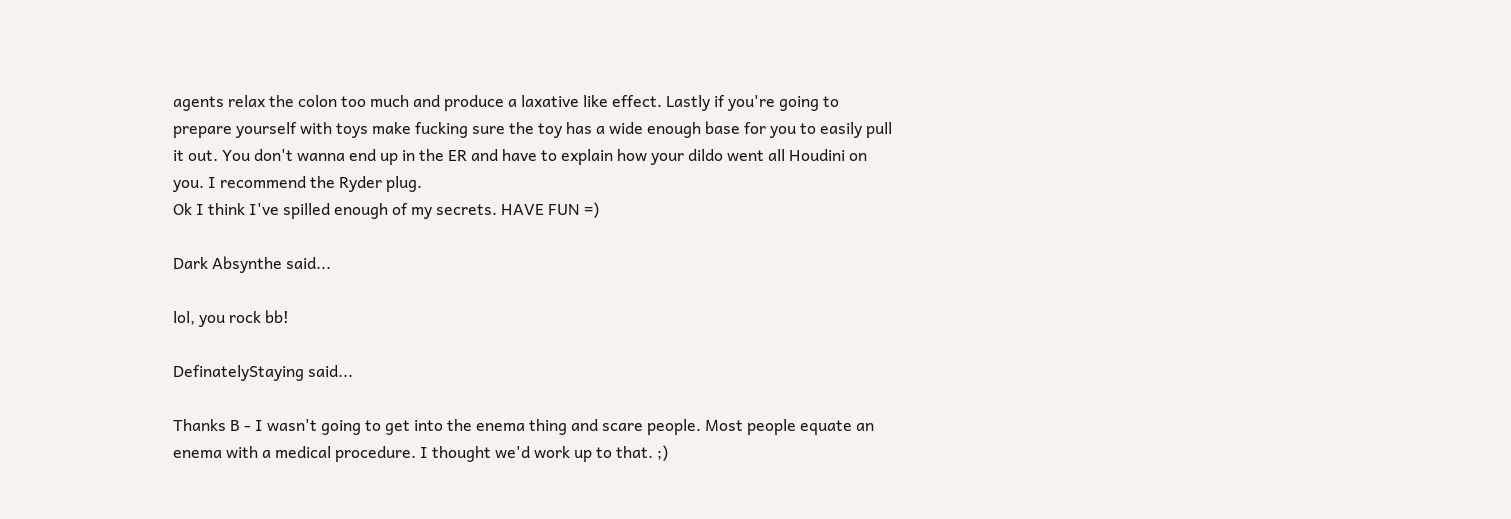agents relax the colon too much and produce a laxative like effect. Lastly if you're going to prepare yourself with toys make fucking sure the toy has a wide enough base for you to easily pull it out. You don't wanna end up in the ER and have to explain how your dildo went all Houdini on you. I recommend the Ryder plug.
Ok I think I've spilled enough of my secrets. HAVE FUN =)

Dark Absynthe said...

lol, you rock bb!

DefinatelyStaying said...

Thanks B - I wasn't going to get into the enema thing and scare people. Most people equate an enema with a medical procedure. I thought we'd work up to that. ;)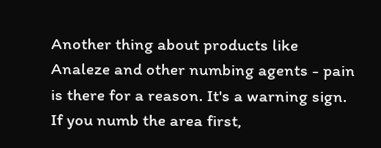Another thing about products like Analeze and other numbing agents - pain is there for a reason. It's a warning sign. If you numb the area first,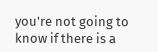you're not going to know if there is a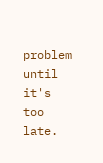problem until it's too late.